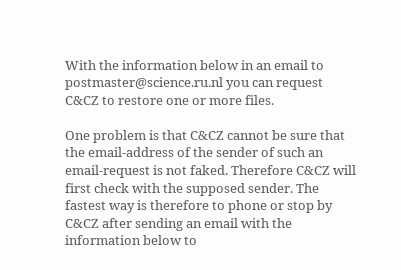With the information below in an email to postmaster@science.ru.nl you can request C&CZ to restore one or more files.

One problem is that C&CZ cannot be sure that the email-address of the sender of such an email-request is not faked. Therefore C&CZ will first check with the supposed sender. The fastest way is therefore to phone or stop by C&CZ after sending an email with the information below to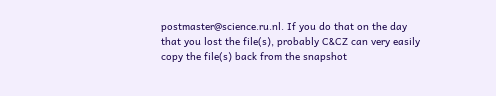postmaster@science.ru.nl. If you do that on the day that you lost the file(s), probably C&CZ can very easily copy the file(s) back from the snapshot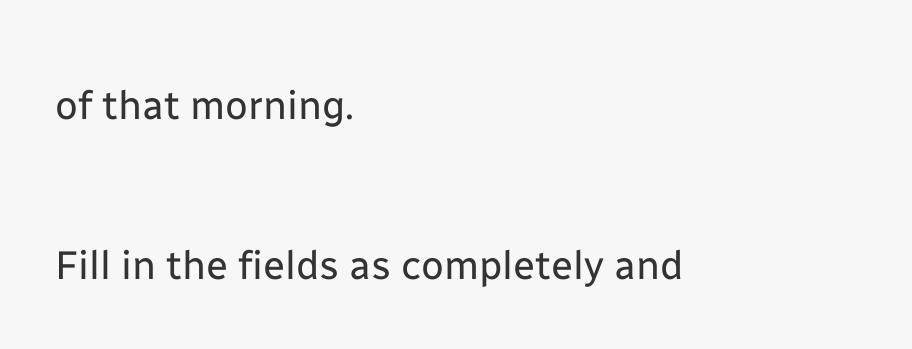of that morning.

Fill in the fields as completely and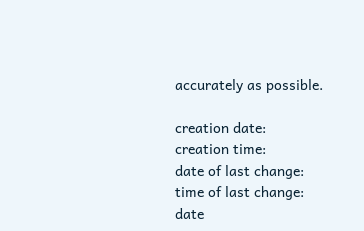accurately as possible.

creation date:
creation time:
date of last change:
time of last change:
date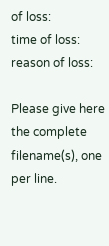of loss:
time of loss:
reason of loss:

Please give here the complete filename(s), one per line.